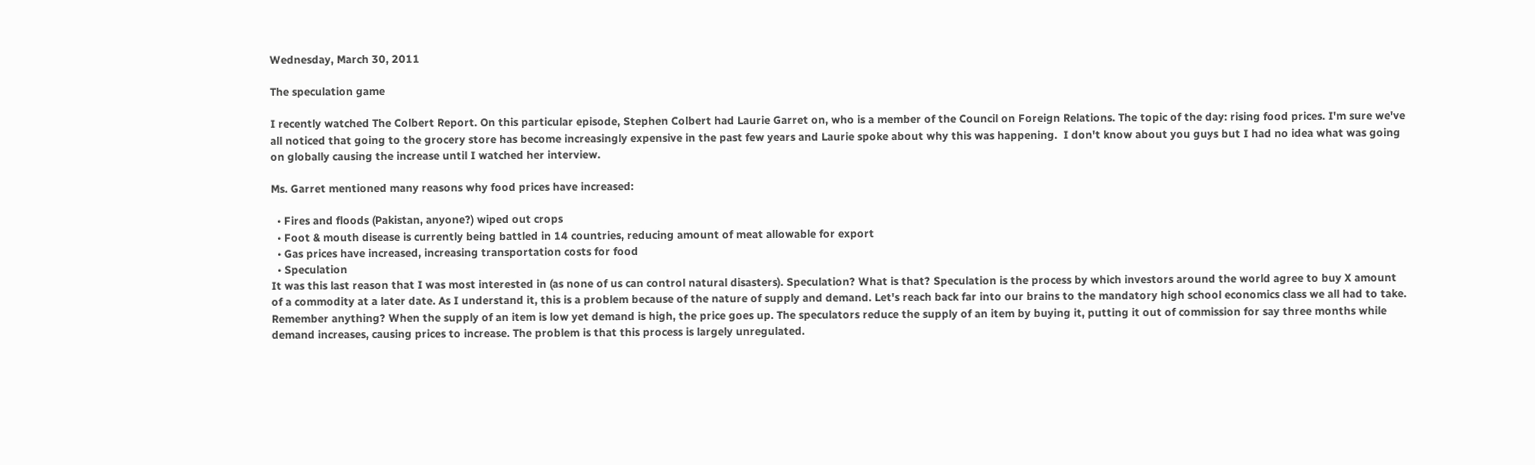Wednesday, March 30, 2011

The speculation game

I recently watched The Colbert Report. On this particular episode, Stephen Colbert had Laurie Garret on, who is a member of the Council on Foreign Relations. The topic of the day: rising food prices. I'm sure we've all noticed that going to the grocery store has become increasingly expensive in the past few years and Laurie spoke about why this was happening.  I don't know about you guys but I had no idea what was going on globally causing the increase until I watched her interview.

Ms. Garret mentioned many reasons why food prices have increased:

  • Fires and floods (Pakistan, anyone?) wiped out crops
  • Foot & mouth disease is currently being battled in 14 countries, reducing amount of meat allowable for export
  • Gas prices have increased, increasing transportation costs for food
  • Speculation
It was this last reason that I was most interested in (as none of us can control natural disasters). Speculation? What is that? Speculation is the process by which investors around the world agree to buy X amount of a commodity at a later date. As I understand it, this is a problem because of the nature of supply and demand. Let's reach back far into our brains to the mandatory high school economics class we all had to take. Remember anything? When the supply of an item is low yet demand is high, the price goes up. The speculators reduce the supply of an item by buying it, putting it out of commission for say three months while demand increases, causing prices to increase. The problem is that this process is largely unregulated.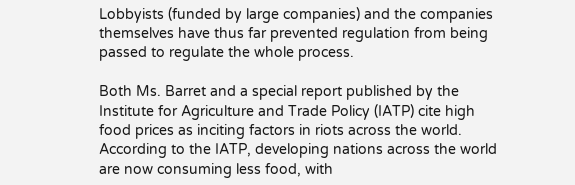Lobbyists (funded by large companies) and the companies themselves have thus far prevented regulation from being passed to regulate the whole process.

Both Ms. Barret and a special report published by the Institute for Agriculture and Trade Policy (IATP) cite high food prices as inciting factors in riots across the world. According to the IATP, developing nations across the world are now consuming less food, with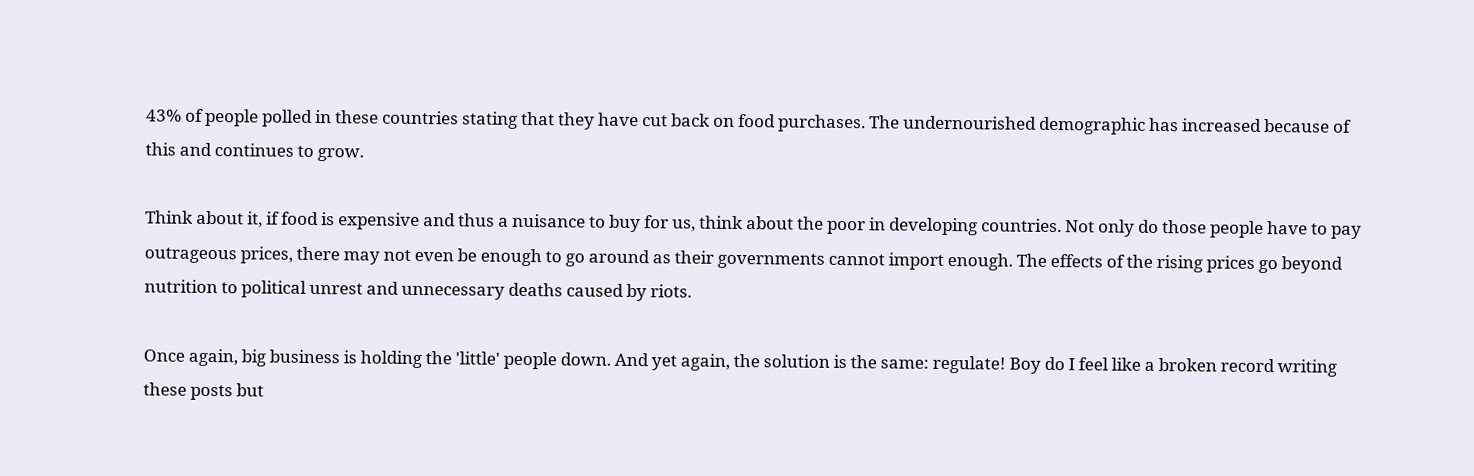43% of people polled in these countries stating that they have cut back on food purchases. The undernourished demographic has increased because of this and continues to grow.

Think about it, if food is expensive and thus a nuisance to buy for us, think about the poor in developing countries. Not only do those people have to pay outrageous prices, there may not even be enough to go around as their governments cannot import enough. The effects of the rising prices go beyond nutrition to political unrest and unnecessary deaths caused by riots.

Once again, big business is holding the 'little' people down. And yet again, the solution is the same: regulate! Boy do I feel like a broken record writing these posts but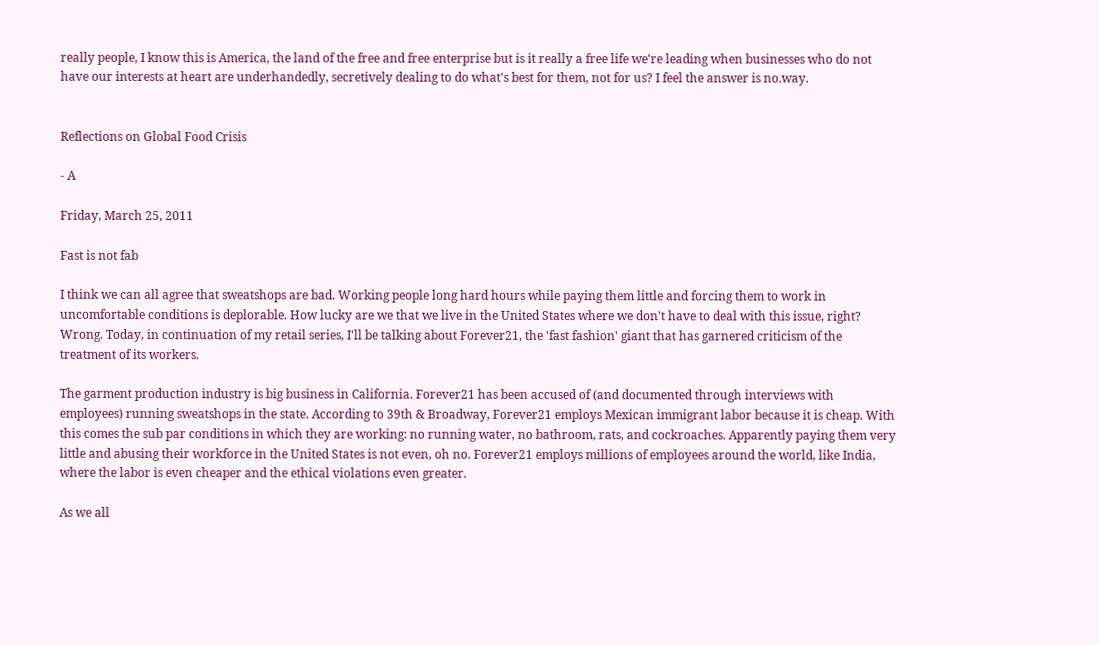really people, I know this is America, the land of the free and free enterprise but is it really a free life we're leading when businesses who do not have our interests at heart are underhandedly, secretively dealing to do what's best for them, not for us? I feel the answer is no.way.


Reflections on Global Food Crisis

- A

Friday, March 25, 2011

Fast is not fab

I think we can all agree that sweatshops are bad. Working people long hard hours while paying them little and forcing them to work in uncomfortable conditions is deplorable. How lucky are we that we live in the United States where we don't have to deal with this issue, right? Wrong. Today, in continuation of my retail series, I'll be talking about Forever21, the 'fast fashion' giant that has garnered criticism of the treatment of its workers.

The garment production industry is big business in California. Forever21 has been accused of (and documented through interviews with employees) running sweatshops in the state. According to 39th & Broadway, Forever21 employs Mexican immigrant labor because it is cheap. With this comes the sub par conditions in which they are working: no running water, no bathroom, rats, and cockroaches. Apparently paying them very little and abusing their workforce in the United States is not even, oh no. Forever21 employs millions of employees around the world, like India, where the labor is even cheaper and the ethical violations even greater.

As we all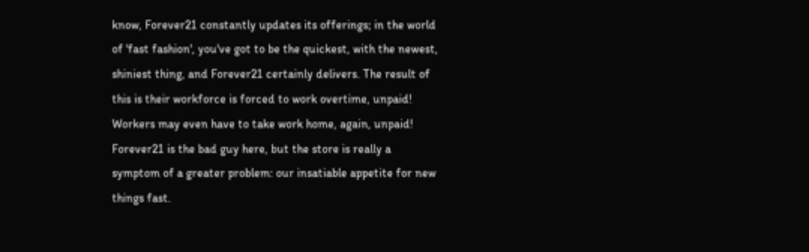know, Forever21 constantly updates its offerings; in the world of 'fast fashion', you've got to be the quickest, with the newest, shiniest thing, and Forever21 certainly delivers. The result of this is their workforce is forced to work overtime, unpaid! Workers may even have to take work home, again, unpaid! Forever21 is the bad guy here, but the store is really a symptom of a greater problem: our insatiable appetite for new things fast.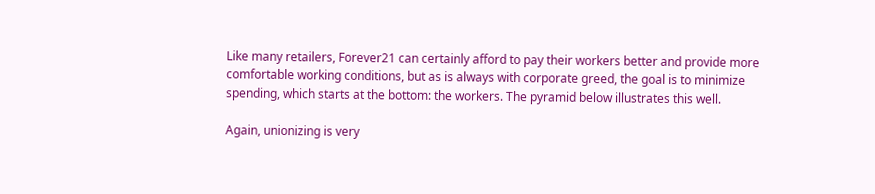Like many retailers, Forever21 can certainly afford to pay their workers better and provide more comfortable working conditions, but as is always with corporate greed, the goal is to minimize spending, which starts at the bottom: the workers. The pyramid below illustrates this well.

Again, unionizing is very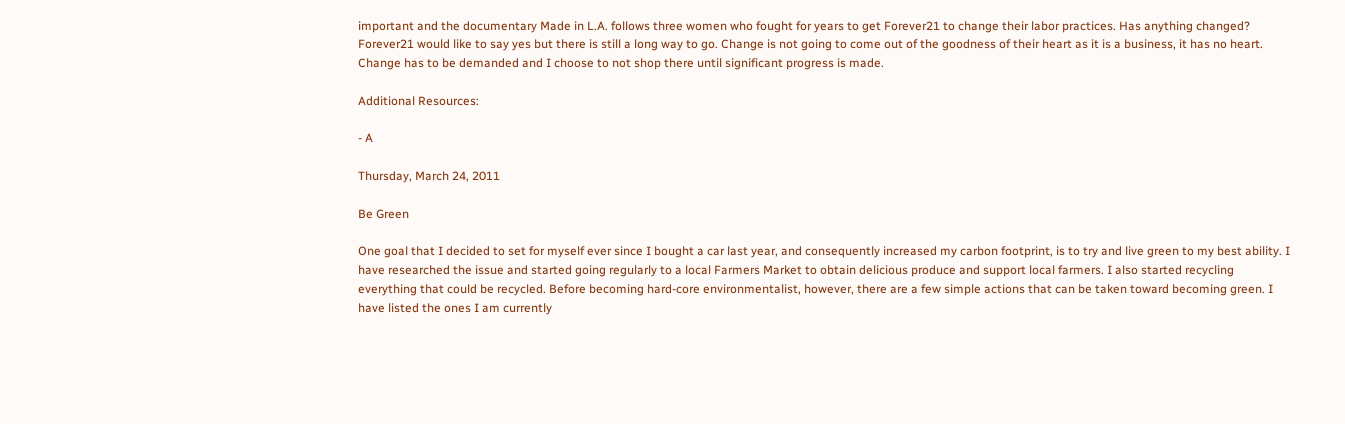important and the documentary Made in L.A. follows three women who fought for years to get Forever21 to change their labor practices. Has anything changed? Forever21 would like to say yes but there is still a long way to go. Change is not going to come out of the goodness of their heart as it is a business, it has no heart. Change has to be demanded and I choose to not shop there until significant progress is made.

Additional Resources:

- A

Thursday, March 24, 2011

Be Green

One goal that I decided to set for myself ever since I bought a car last year, and consequently increased my carbon footprint, is to try and live green to my best ability. I have researched the issue and started going regularly to a local Farmers Market to obtain delicious produce and support local farmers. I also started recycling everything that could be recycled. Before becoming hard-core environmentalist, however, there are a few simple actions that can be taken toward becoming green. I have listed the ones I am currently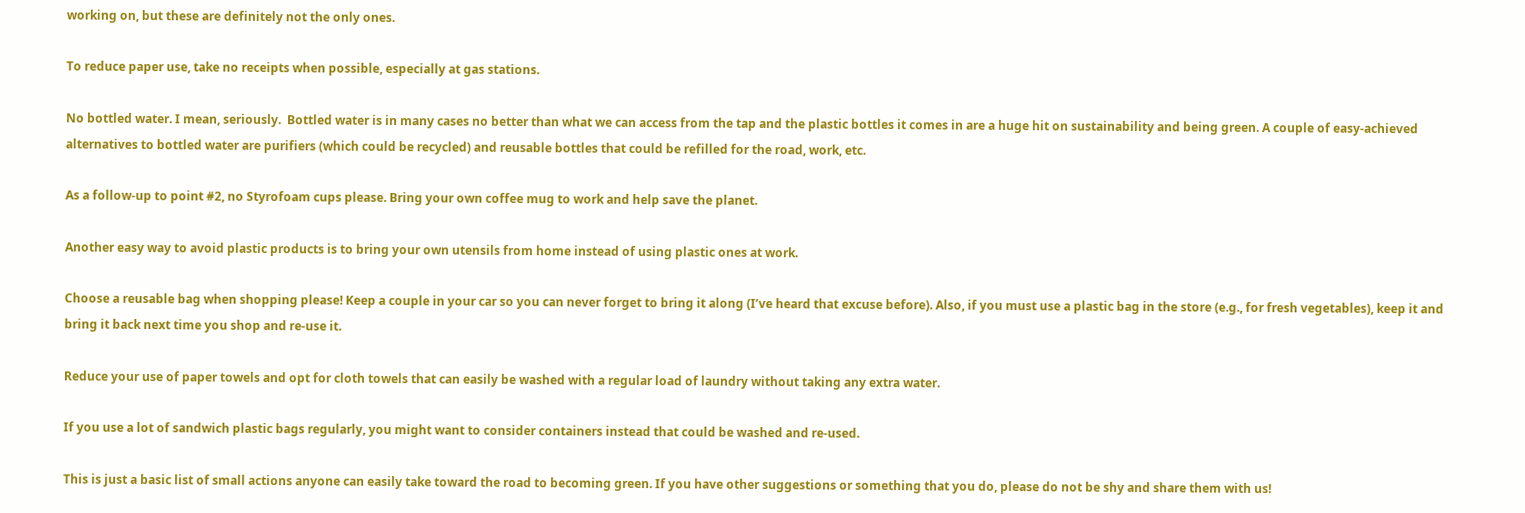working on, but these are definitely not the only ones.

To reduce paper use, take no receipts when possible, especially at gas stations.

No bottled water. I mean, seriously.  Bottled water is in many cases no better than what we can access from the tap and the plastic bottles it comes in are a huge hit on sustainability and being green. A couple of easy-achieved alternatives to bottled water are purifiers (which could be recycled) and reusable bottles that could be refilled for the road, work, etc.

As a follow-up to point #2, no Styrofoam cups please. Bring your own coffee mug to work and help save the planet.

Another easy way to avoid plastic products is to bring your own utensils from home instead of using plastic ones at work.

Choose a reusable bag when shopping please! Keep a couple in your car so you can never forget to bring it along (I’ve heard that excuse before). Also, if you must use a plastic bag in the store (e.g., for fresh vegetables), keep it and bring it back next time you shop and re-use it.

Reduce your use of paper towels and opt for cloth towels that can easily be washed with a regular load of laundry without taking any extra water.

If you use a lot of sandwich plastic bags regularly, you might want to consider containers instead that could be washed and re-used.

This is just a basic list of small actions anyone can easily take toward the road to becoming green. If you have other suggestions or something that you do, please do not be shy and share them with us!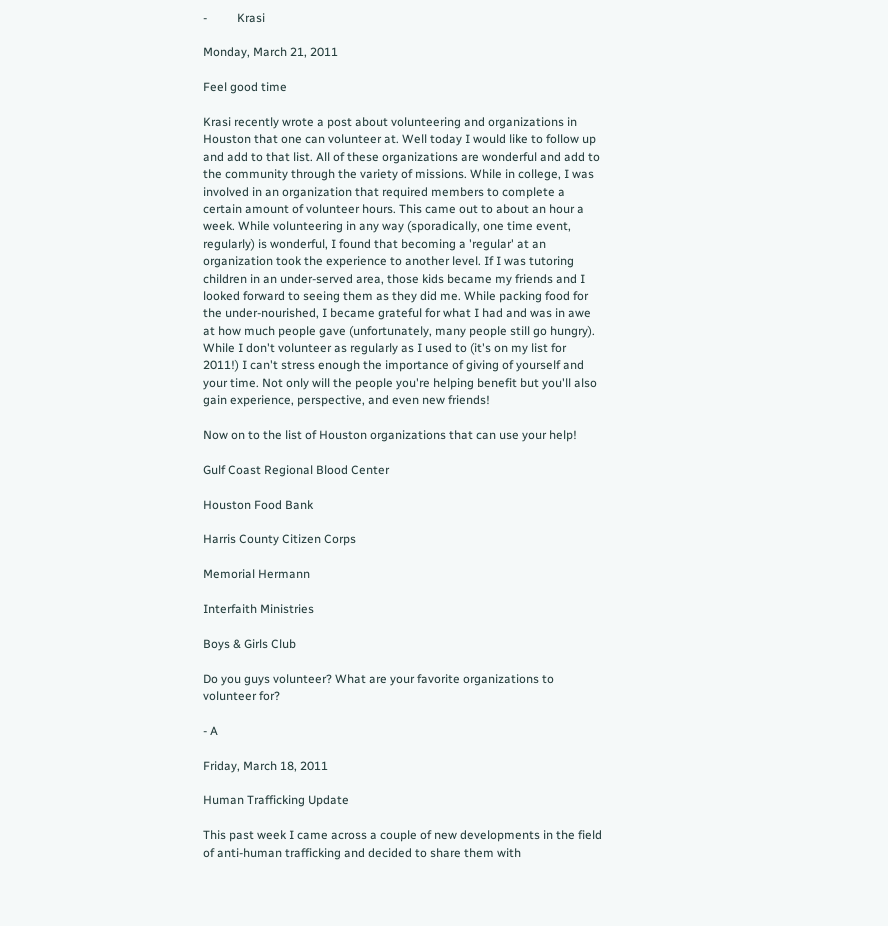-          Krasi

Monday, March 21, 2011

Feel good time

Krasi recently wrote a post about volunteering and organizations in Houston that one can volunteer at. Well today I would like to follow up and add to that list. All of these organizations are wonderful and add to the community through the variety of missions. While in college, I was involved in an organization that required members to complete a certain amount of volunteer hours. This came out to about an hour a week. While volunteering in any way (sporadically, one time event, regularly) is wonderful, I found that becoming a 'regular' at an organization took the experience to another level. If I was tutoring children in an under-served area, those kids became my friends and I looked forward to seeing them as they did me. While packing food for the under-nourished, I became grateful for what I had and was in awe at how much people gave (unfortunately, many people still go hungry). While I don't volunteer as regularly as I used to (it's on my list for 2011!) I can't stress enough the importance of giving of yourself and your time. Not only will the people you're helping benefit but you'll also gain experience, perspective, and even new friends!

Now on to the list of Houston organizations that can use your help!

Gulf Coast Regional Blood Center

Houston Food Bank

Harris County Citizen Corps

Memorial Hermann

Interfaith Ministries

Boys & Girls Club

Do you guys volunteer? What are your favorite organizations to volunteer for?

- A

Friday, March 18, 2011

Human Trafficking Update

This past week I came across a couple of new developments in the field of anti-human trafficking and decided to share them with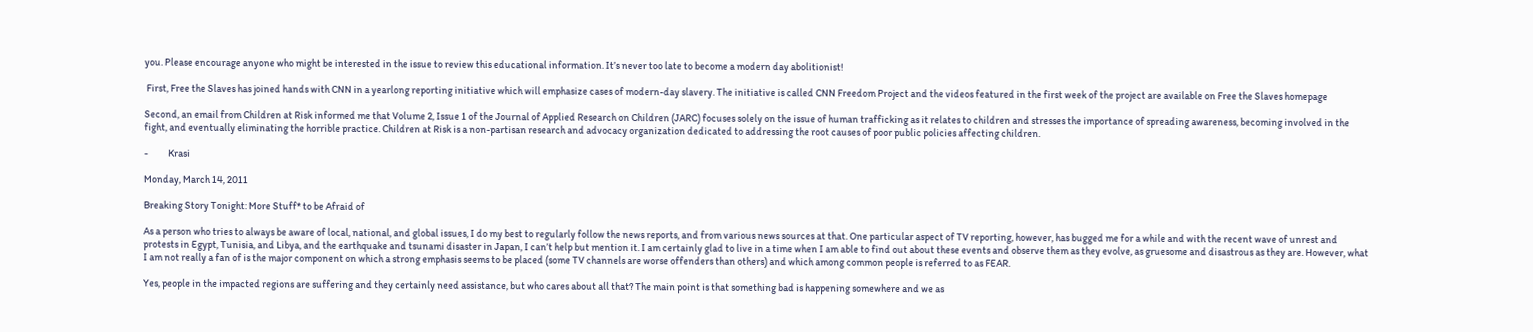you. Please encourage anyone who might be interested in the issue to review this educational information. It’s never too late to become a modern day abolitionist!

 First, Free the Slaves has joined hands with CNN in a yearlong reporting initiative which will emphasize cases of modern-day slavery. The initiative is called CNN Freedom Project and the videos featured in the first week of the project are available on Free the Slaves homepage

Second, an email from Children at Risk informed me that Volume 2, Issue 1 of the Journal of Applied Research on Children (JARC) focuses solely on the issue of human trafficking as it relates to children and stresses the importance of spreading awareness, becoming involved in the fight, and eventually eliminating the horrible practice. Children at Risk is a non-partisan research and advocacy organization dedicated to addressing the root causes of poor public policies affecting children.

-          Krasi

Monday, March 14, 2011

Breaking Story Tonight: More Stuff* to be Afraid of

As a person who tries to always be aware of local, national, and global issues, I do my best to regularly follow the news reports, and from various news sources at that. One particular aspect of TV reporting, however, has bugged me for a while and with the recent wave of unrest and protests in Egypt, Tunisia, and Libya, and the earthquake and tsunami disaster in Japan, I can’t help but mention it. I am certainly glad to live in a time when I am able to find out about these events and observe them as they evolve, as gruesome and disastrous as they are. However, what I am not really a fan of is the major component on which a strong emphasis seems to be placed (some TV channels are worse offenders than others) and which among common people is referred to as FEAR.

Yes, people in the impacted regions are suffering and they certainly need assistance, but who cares about all that? The main point is that something bad is happening somewhere and we as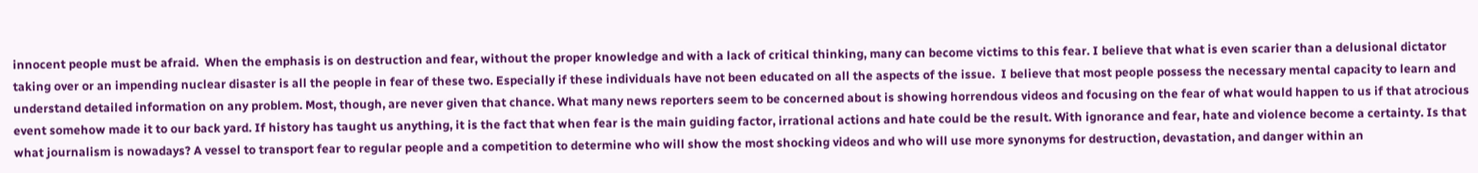innocent people must be afraid.  When the emphasis is on destruction and fear, without the proper knowledge and with a lack of critical thinking, many can become victims to this fear. I believe that what is even scarier than a delusional dictator taking over or an impending nuclear disaster is all the people in fear of these two. Especially if these individuals have not been educated on all the aspects of the issue.  I believe that most people possess the necessary mental capacity to learn and understand detailed information on any problem. Most, though, are never given that chance. What many news reporters seem to be concerned about is showing horrendous videos and focusing on the fear of what would happen to us if that atrocious event somehow made it to our back yard. If history has taught us anything, it is the fact that when fear is the main guiding factor, irrational actions and hate could be the result. With ignorance and fear, hate and violence become a certainty. Is that what journalism is nowadays? A vessel to transport fear to regular people and a competition to determine who will show the most shocking videos and who will use more synonyms for destruction, devastation, and danger within an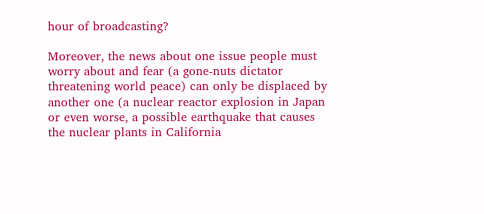hour of broadcasting?

Moreover, the news about one issue people must worry about and fear (a gone-nuts dictator threatening world peace) can only be displaced by another one (a nuclear reactor explosion in Japan or even worse, a possible earthquake that causes the nuclear plants in California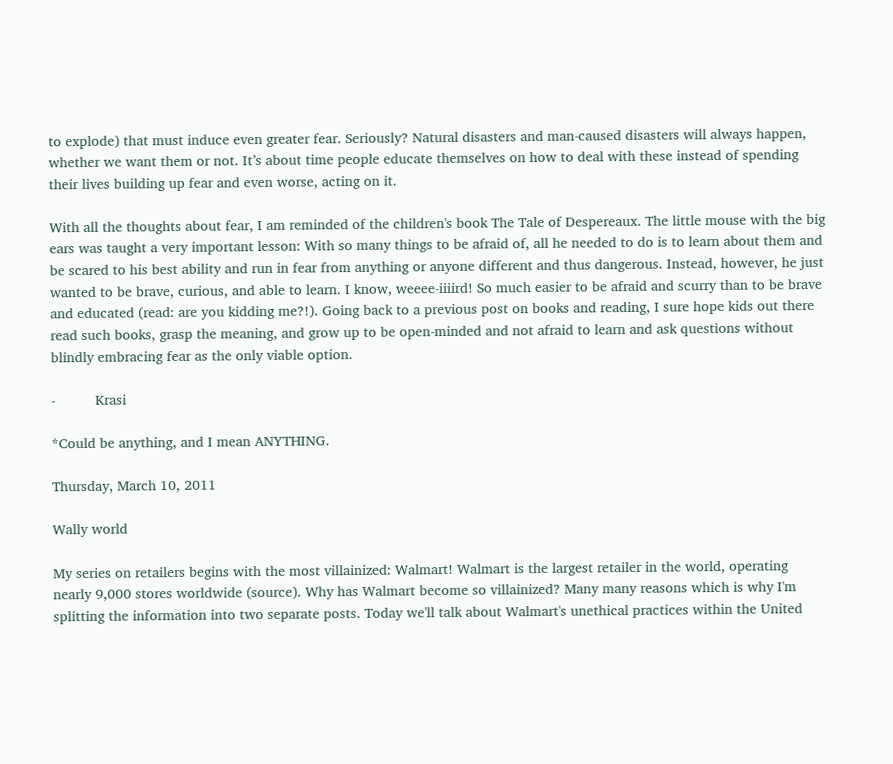to explode) that must induce even greater fear. Seriously? Natural disasters and man-caused disasters will always happen, whether we want them or not. It’s about time people educate themselves on how to deal with these instead of spending their lives building up fear and even worse, acting on it.

With all the thoughts about fear, I am reminded of the children's book The Tale of Despereaux. The little mouse with the big ears was taught a very important lesson: With so many things to be afraid of, all he needed to do is to learn about them and be scared to his best ability and run in fear from anything or anyone different and thus dangerous. Instead, however, he just wanted to be brave, curious, and able to learn. I know, weeee-iiiird! So much easier to be afraid and scurry than to be brave and educated (read: are you kidding me?!). Going back to a previous post on books and reading, I sure hope kids out there read such books, grasp the meaning, and grow up to be open-minded and not afraid to learn and ask questions without blindly embracing fear as the only viable option.

-          Krasi

*Could be anything, and I mean ANYTHING.

Thursday, March 10, 2011

Wally world

My series on retailers begins with the most villainized: Walmart! Walmart is the largest retailer in the world, operating nearly 9,000 stores worldwide (source). Why has Walmart become so villainized? Many many reasons which is why I'm splitting the information into two separate posts. Today we'll talk about Walmart's unethical practices within the United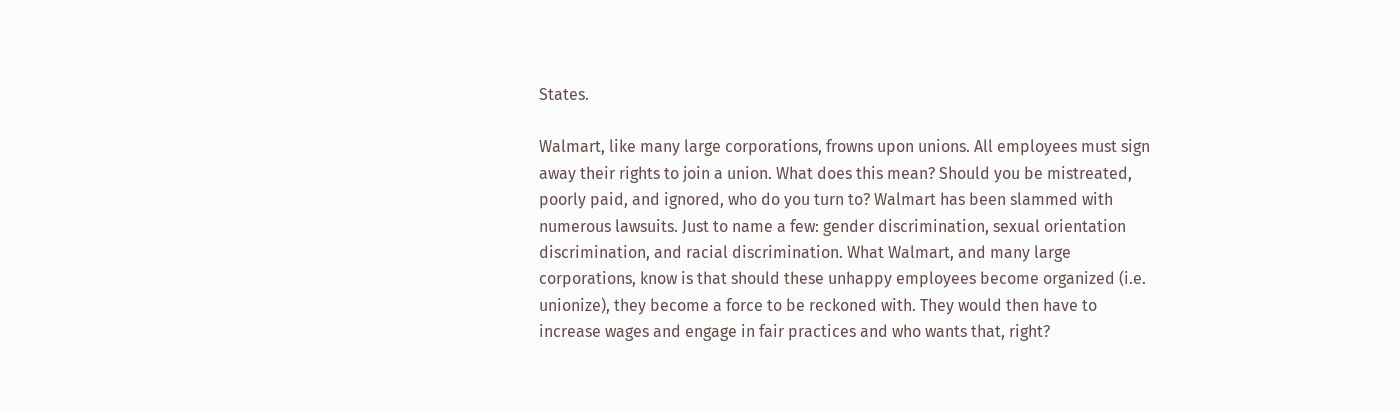States.

Walmart, like many large corporations, frowns upon unions. All employees must sign away their rights to join a union. What does this mean? Should you be mistreated, poorly paid, and ignored, who do you turn to? Walmart has been slammed with numerous lawsuits. Just to name a few: gender discrimination, sexual orientation discrimination, and racial discrimination. What Walmart, and many large corporations, know is that should these unhappy employees become organized (i.e. unionize), they become a force to be reckoned with. They would then have to increase wages and engage in fair practices and who wants that, right?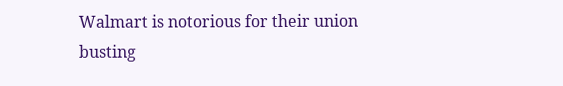Walmart is notorious for their union busting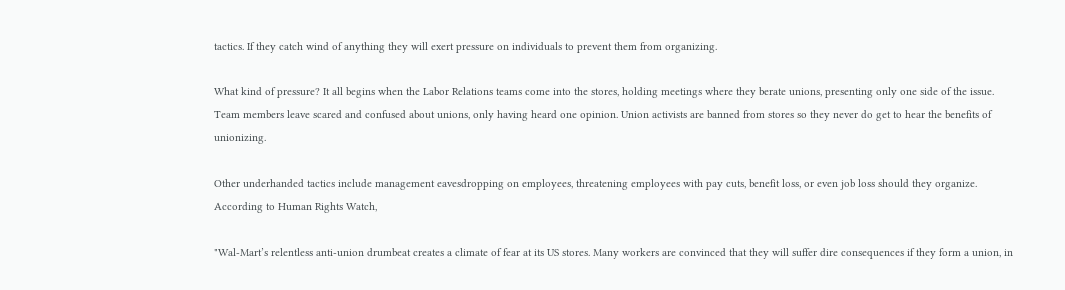tactics. If they catch wind of anything they will exert pressure on individuals to prevent them from organizing.

What kind of pressure? It all begins when the Labor Relations teams come into the stores, holding meetings where they berate unions, presenting only one side of the issue. Team members leave scared and confused about unions, only having heard one opinion. Union activists are banned from stores so they never do get to hear the benefits of unionizing.

Other underhanded tactics include management eavesdropping on employees, threatening employees with pay cuts, benefit loss, or even job loss should they organize. According to Human Rights Watch,

"Wal-Mart’s relentless anti-union drumbeat creates a climate of fear at its US stores. Many workers are convinced that they will suffer dire consequences if they form a union, in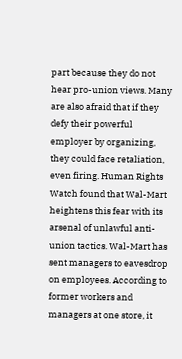part because they do not hear pro-union views. Many are also afraid that if they defy their powerful employer by organizing, they could face retaliation, even firing. Human Rights Watch found that Wal-Mart heightens this fear with its arsenal of unlawful anti-union tactics. Wal-Mart has sent managers to eavesdrop on employees. According to former workers and managers at one store, it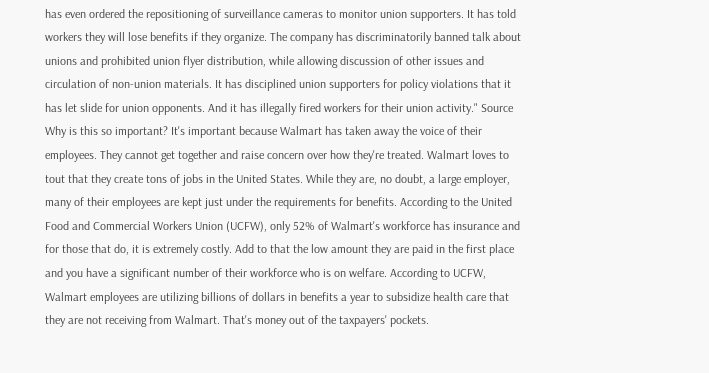has even ordered the repositioning of surveillance cameras to monitor union supporters. It has told workers they will lose benefits if they organize. The company has discriminatorily banned talk about unions and prohibited union flyer distribution, while allowing discussion of other issues and circulation of non-union materials. It has disciplined union supporters for policy violations that it has let slide for union opponents. And it has illegally fired workers for their union activity." Source
Why is this so important? It's important because Walmart has taken away the voice of their employees. They cannot get together and raise concern over how they're treated. Walmart loves to tout that they create tons of jobs in the United States. While they are, no doubt, a large employer, many of their employees are kept just under the requirements for benefits. According to the United Food and Commercial Workers Union (UCFW), only 52% of Walmart's workforce has insurance and for those that do, it is extremely costly. Add to that the low amount they are paid in the first place and you have a significant number of their workforce who is on welfare. According to UCFW, Walmart employees are utilizing billions of dollars in benefits a year to subsidize health care that they are not receiving from Walmart. That's money out of the taxpayers' pockets.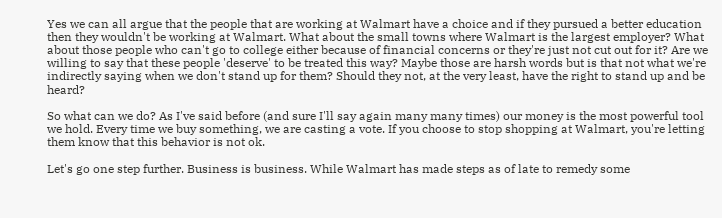Yes we can all argue that the people that are working at Walmart have a choice and if they pursued a better education then they wouldn't be working at Walmart. What about the small towns where Walmart is the largest employer? What about those people who can't go to college either because of financial concerns or they're just not cut out for it? Are we willing to say that these people 'deserve' to be treated this way? Maybe those are harsh words but is that not what we're indirectly saying when we don't stand up for them? Should they not, at the very least, have the right to stand up and be heard?

So what can we do? As I've said before (and sure I'll say again many many times) our money is the most powerful tool we hold. Every time we buy something, we are casting a vote. If you choose to stop shopping at Walmart, you're letting them know that this behavior is not ok.

Let's go one step further. Business is business. While Walmart has made steps as of late to remedy some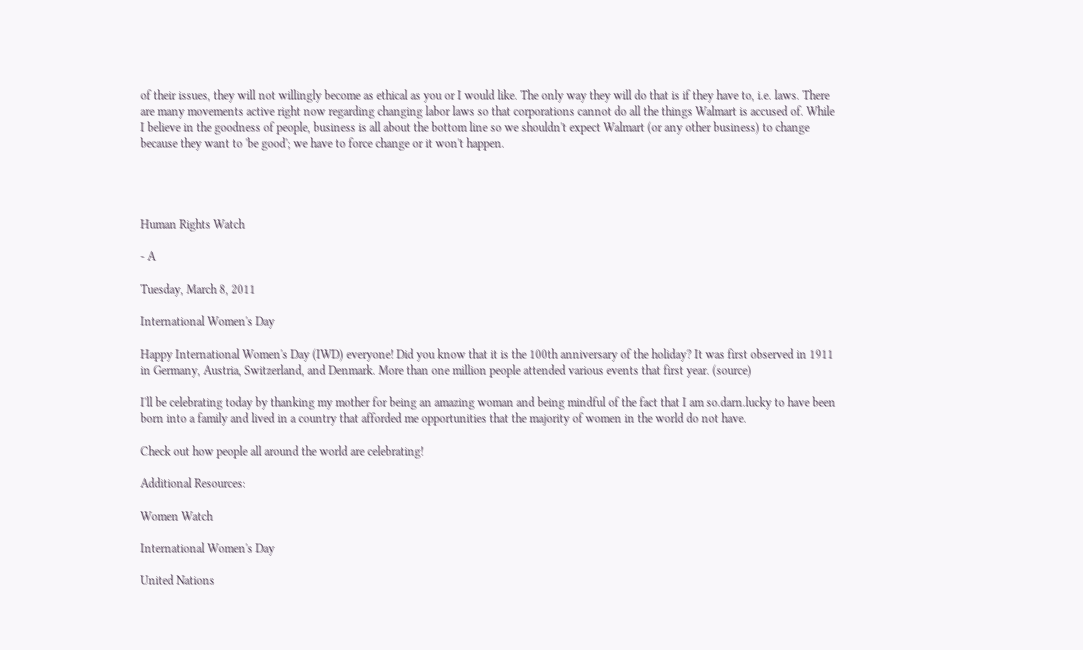of their issues, they will not willingly become as ethical as you or I would like. The only way they will do that is if they have to, i.e. laws. There are many movements active right now regarding changing labor laws so that corporations cannot do all the things Walmart is accused of. While I believe in the goodness of people, business is all about the bottom line so we shouldn't expect Walmart (or any other business) to change because they want to 'be good'; we have to force change or it won't happen.




Human Rights Watch

- A

Tuesday, March 8, 2011

International Women's Day

Happy International Women's Day (IWD) everyone! Did you know that it is the 100th anniversary of the holiday? It was first observed in 1911 in Germany, Austria, Switzerland, and Denmark. More than one million people attended various events that first year. (source)

I'll be celebrating today by thanking my mother for being an amazing woman and being mindful of the fact that I am so.darn.lucky to have been born into a family and lived in a country that afforded me opportunities that the majority of women in the world do not have.

Check out how people all around the world are celebrating!

Additional Resources:

Women Watch

International Women's Day

United Nations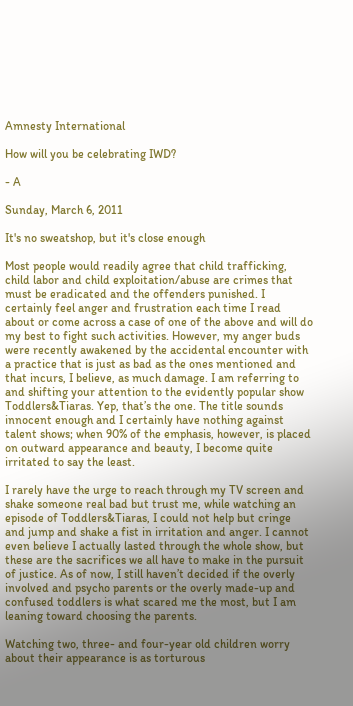Amnesty International

How will you be celebrating IWD?

- A

Sunday, March 6, 2011

It's no sweatshop, but it's close enough

Most people would readily agree that child trafficking, child labor and child exploitation/abuse are crimes that must be eradicated and the offenders punished. I certainly feel anger and frustration each time I read about or come across a case of one of the above and will do my best to fight such activities. However, my anger buds were recently awakened by the accidental encounter with a practice that is just as bad as the ones mentioned and that incurs, I believe, as much damage. I am referring to and shifting your attention to the evidently popular show Toddlers&Tiaras. Yep, that’s the one. The title sounds innocent enough and I certainly have nothing against talent shows; when 90% of the emphasis, however, is placed on outward appearance and beauty, I become quite irritated to say the least.

I rarely have the urge to reach through my TV screen and shake someone real bad but trust me, while watching an episode of Toddlers&Tiaras, I could not help but cringe and jump and shake a fist in irritation and anger. I cannot even believe I actually lasted through the whole show, but these are the sacrifices we all have to make in the pursuit of justice. As of now, I still haven’t decided if the overly involved and psycho parents or the overly made-up and confused toddlers is what scared me the most, but I am leaning toward choosing the parents.

Watching two, three- and four-year old children worry about their appearance is as torturous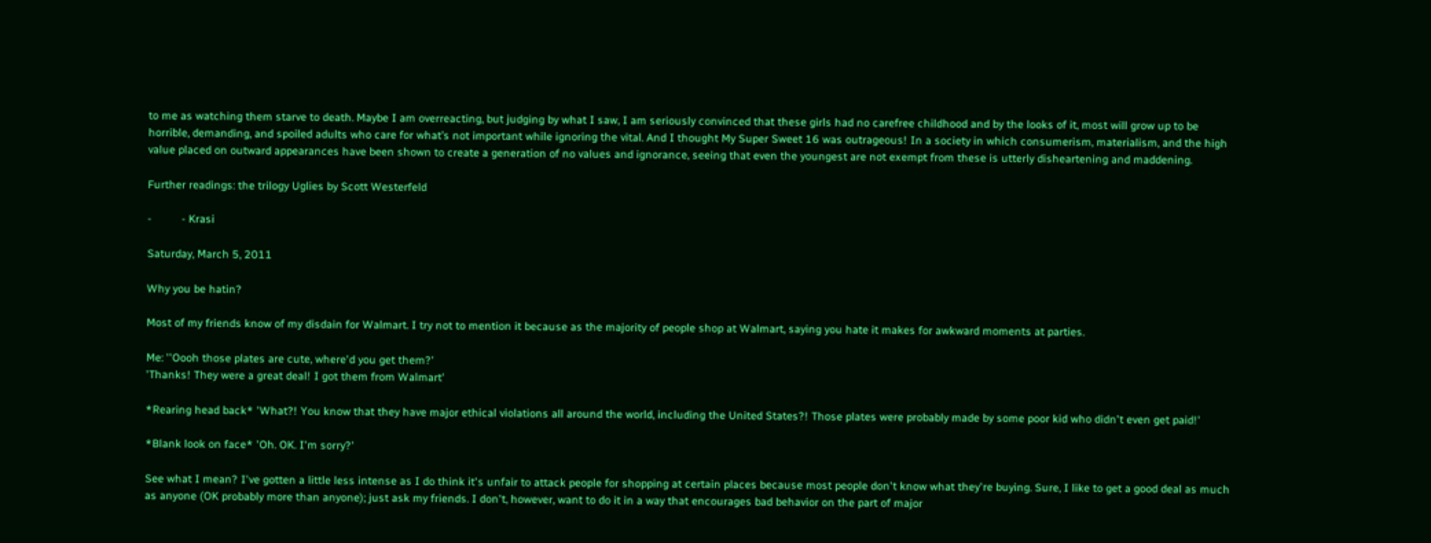to me as watching them starve to death. Maybe I am overreacting, but judging by what I saw, I am seriously convinced that these girls had no carefree childhood and by the looks of it, most will grow up to be horrible, demanding, and spoiled adults who care for what’s not important while ignoring the vital. And I thought My Super Sweet 16 was outrageous! In a society in which consumerism, materialism, and the high value placed on outward appearances have been shown to create a generation of no values and ignorance, seeing that even the youngest are not exempt from these is utterly disheartening and maddening.

Further readings: the trilogy Uglies by Scott Westerfeld

-          - Krasi

Saturday, March 5, 2011

Why you be hatin?

Most of my friends know of my disdain for Walmart. I try not to mention it because as the majority of people shop at Walmart, saying you hate it makes for awkward moments at parties.

Me: ''Oooh those plates are cute, where'd you get them?'
'Thanks! They were a great deal! I got them from Walmart'

*Rearing head back* 'What?! You know that they have major ethical violations all around the world, including the United States?! Those plates were probably made by some poor kid who didn't even get paid!'

*Blank look on face* 'Oh. OK. I'm sorry?'

See what I mean? I've gotten a little less intense as I do think it's unfair to attack people for shopping at certain places because most people don't know what they're buying. Sure, I like to get a good deal as much as anyone (OK probably more than anyone); just ask my friends. I don't, however, want to do it in a way that encourages bad behavior on the part of major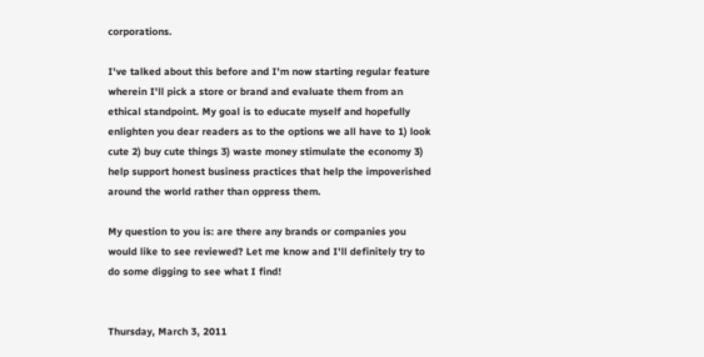corporations.

I've talked about this before and I'm now starting regular feature wherein I'll pick a store or brand and evaluate them from an ethical standpoint. My goal is to educate myself and hopefully enlighten you dear readers as to the options we all have to 1) look cute 2) buy cute things 3) waste money stimulate the economy 3) help support honest business practices that help the impoverished around the world rather than oppress them.

My question to you is: are there any brands or companies you would like to see reviewed? Let me know and I'll definitely try to do some digging to see what I find!


Thursday, March 3, 2011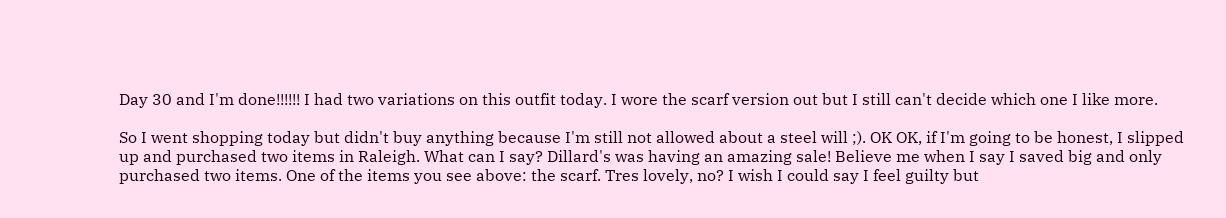Day 30 and I'm done!!!!!! I had two variations on this outfit today. I wore the scarf version out but I still can't decide which one I like more.

So I went shopping today but didn't buy anything because I'm still not allowed about a steel will ;). OK OK, if I'm going to be honest, I slipped up and purchased two items in Raleigh. What can I say? Dillard's was having an amazing sale! Believe me when I say I saved big and only purchased two items. One of the items you see above: the scarf. Tres lovely, no? I wish I could say I feel guilty but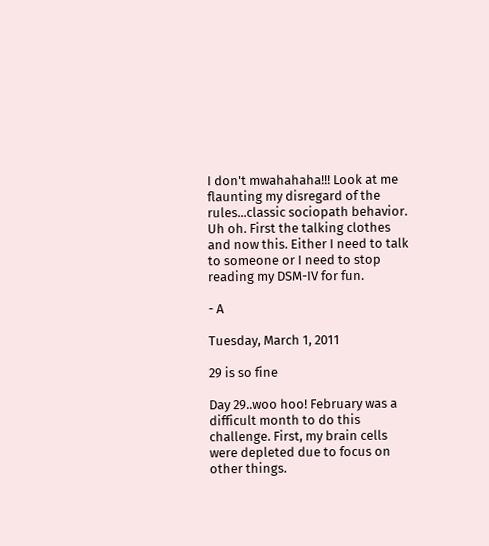I don't mwahahaha!!! Look at me flaunting my disregard of the rules...classic sociopath behavior. Uh oh. First the talking clothes and now this. Either I need to talk to someone or I need to stop reading my DSM-IV for fun.

- A

Tuesday, March 1, 2011

29 is so fine

Day 29..woo hoo! February was a difficult month to do this challenge. First, my brain cells were depleted due to focus on other things.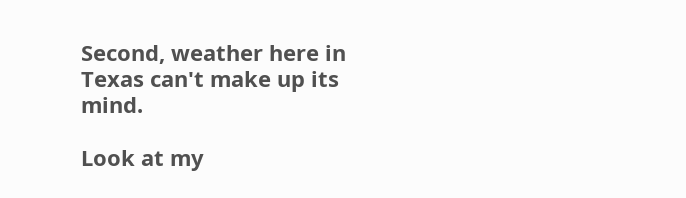Second, weather here in Texas can't make up its mind.

Look at my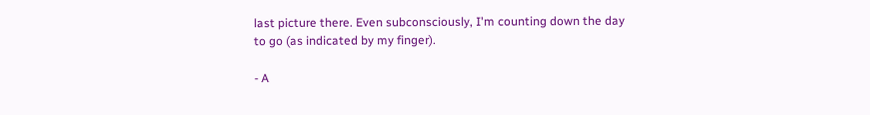last picture there. Even subconsciously, I'm counting down the day to go (as indicated by my finger).

- A